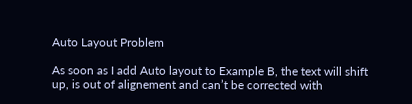Auto Layout Problem

As soon as I add Auto layout to Example B, the text will shift up, is out of alignement and can’t be corrected with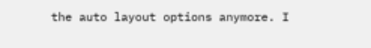the auto layout options anymore. I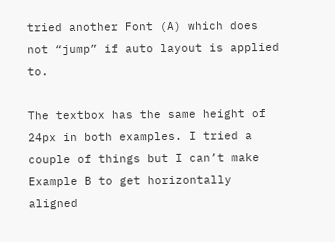tried another Font (A) which does not “jump” if auto layout is applied to.

The textbox has the same height of 24px in both examples. I tried a couple of things but I can’t make Example B to get horizontally aligned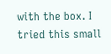with the box. I tried this small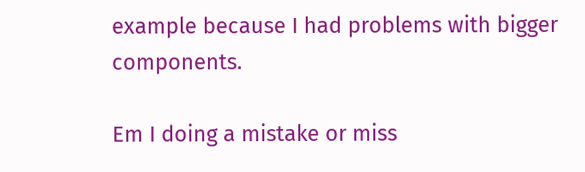example because I had problems with bigger components.

Em I doing a mistake or miss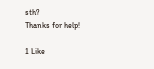sth?
Thanks for help!

1 Like